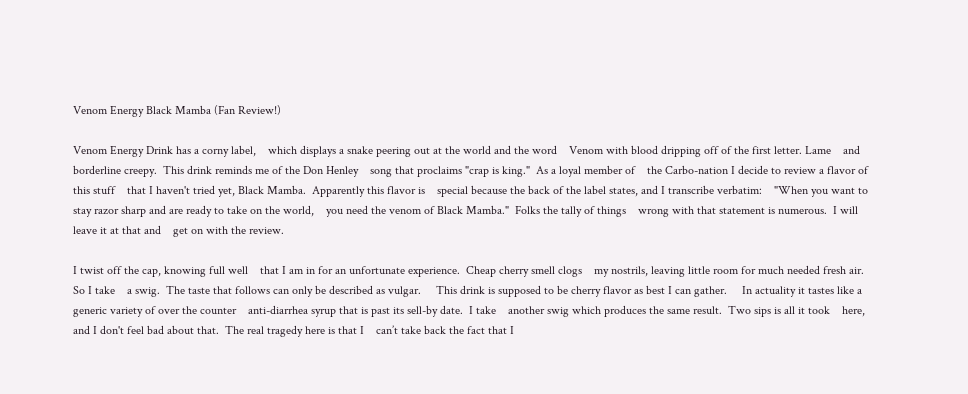Venom Energy Black Mamba (Fan Review!)

Venom Energy Drink has a corny label,    which displays a snake peering out at the world and the word    Venom with blood dripping off of the first letter. Lame    and borderline creepy.  This drink reminds me of the Don Henley    song that proclaims "crap is king."  As a loyal member of    the Carbo-nation I decide to review a flavor of this stuff    that I haven't tried yet, Black Mamba.  Apparently this flavor is    special because the back of the label states, and I transcribe verbatim:    "When you want to stay razor sharp and are ready to take on the world,    you need the venom of Black Mamba."  Folks the tally of things    wrong with that statement is numerous.  I will leave it at that and    get on with the review.

I twist off the cap, knowing full well    that I am in for an unfortunate experience.  Cheap cherry smell clogs    my nostrils, leaving little room for much needed fresh air.  So I take    a swig.  The taste that follows can only be described as vulgar.     This drink is supposed to be cherry flavor as best I can gather.     In actuality it tastes like a generic variety of over the counter    anti-diarrhea syrup that is past its sell-by date.  I take    another swig which produces the same result.  Two sips is all it took    here, and I don't feel bad about that.  The real tragedy here is that I    can’t take back the fact that I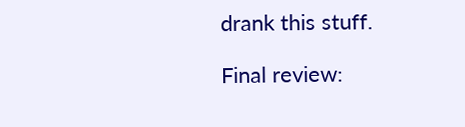drank this stuff.

Final review: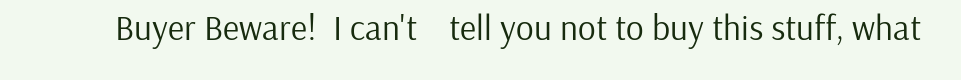Buyer Beware!  I can't    tell you not to buy this stuff, what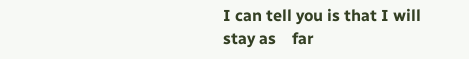I can tell you is that I will stay as    far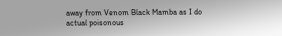away from Venom Black Mamba as I do actual poisonous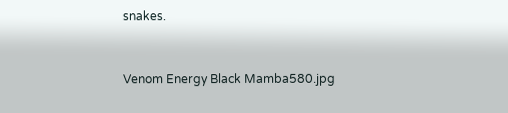snakes.


Venom Energy Black Mamba580.jpg